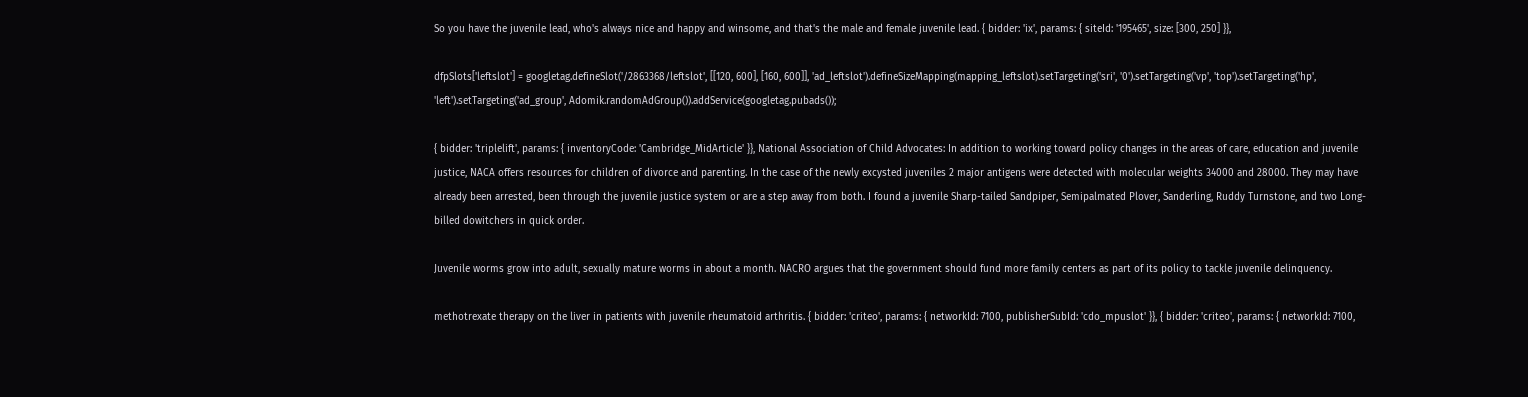So you have the juvenile lead, who's always nice and happy and winsome, and that's the male and female juvenile lead. { bidder: 'ix', params: { siteId: '195465', size: [300, 250] }},

dfpSlots['leftslot'] = googletag.defineSlot('/2863368/leftslot', [[120, 600], [160, 600]], 'ad_leftslot').defineSizeMapping(mapping_leftslot).setTargeting('sri', '0').setTargeting('vp', 'top').setTargeting('hp', 'left').setTargeting('ad_group', Adomik.randomAdGroup()).addService(googletag.pubads());

{ bidder: 'triplelift', params: { inventoryCode: 'Cambridge_MidArticle' }}, National Association of Child Advocates: In addition to working toward policy changes in the areas of care, education and juvenile justice, NACA offers resources for children of divorce and parenting. In the case of the newly excysted juveniles 2 major antigens were detected with molecular weights 34000 and 28000. They may have already been arrested, been through the juvenile justice system or are a step away from both. I found a juvenile Sharp-tailed Sandpiper, Semipalmated Plover, Sanderling, Ruddy Turnstone, and two Long-billed dowitchers in quick order.

Juvenile worms grow into adult, sexually mature worms in about a month. NACRO argues that the government should fund more family centers as part of its policy to tackle juvenile delinquency.

methotrexate therapy on the liver in patients with juvenile rheumatoid arthritis. { bidder: 'criteo', params: { networkId: 7100, publisherSubId: 'cdo_mpuslot' }}, { bidder: 'criteo', params: { networkId: 7100,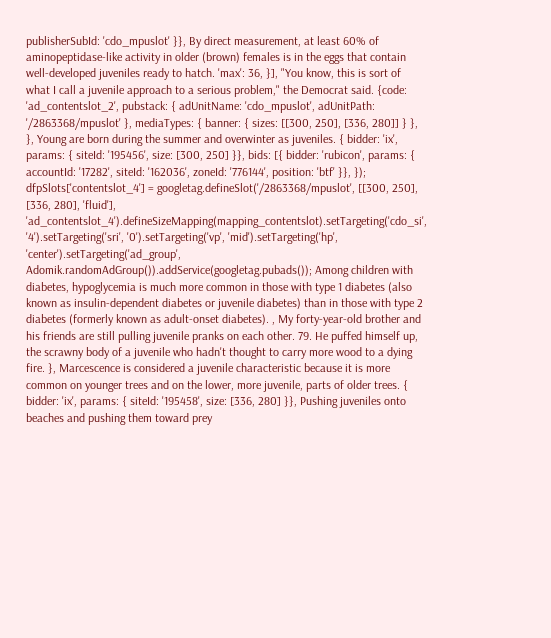publisherSubId: 'cdo_mpuslot' }}, By direct measurement, at least 60% of aminopeptidase-like activity in older (brown) females is in the eggs that contain well-developed juveniles ready to hatch. 'max': 36, }], "You know, this is sort of what I call a juvenile approach to a serious problem," the Democrat said. {code: 'ad_contentslot_2', pubstack: { adUnitName: 'cdo_mpuslot', adUnitPath: '/2863368/mpuslot' }, mediaTypes: { banner: { sizes: [[300, 250], [336, 280]] } }, }, Young are born during the summer and overwinter as juveniles. { bidder: 'ix', params: { siteId: '195456', size: [300, 250] }}, bids: [{ bidder: 'rubicon', params: { accountId: '17282', siteId: '162036', zoneId: '776144', position: 'btf' }}, }); dfpSlots['contentslot_4'] = googletag.defineSlot('/2863368/mpuslot', [[300, 250], [336, 280], 'fluid'], 'ad_contentslot_4').defineSizeMapping(mapping_contentslot).setTargeting('cdo_si', '4').setTargeting('sri', '0').setTargeting('vp', 'mid').setTargeting('hp', 'center').setTargeting('ad_group', Adomik.randomAdGroup()).addService(googletag.pubads()); Among children with diabetes, hypoglycemia is much more common in those with type 1 diabetes (also known as insulin-dependent diabetes or juvenile diabetes) than in those with type 2 diabetes (formerly known as adult-onset diabetes). , My forty-year-old brother and his friends are still pulling juvenile pranks on each other. 79. He puffed himself up, the scrawny body of a juvenile who hadn't thought to carry more wood to a dying fire. }, Marcescence is considered a juvenile characteristic because it is more common on younger trees and on the lower, more juvenile, parts of older trees. { bidder: 'ix', params: { siteId: '195458', size: [336, 280] }}, Pushing juveniles onto beaches and pushing them toward prey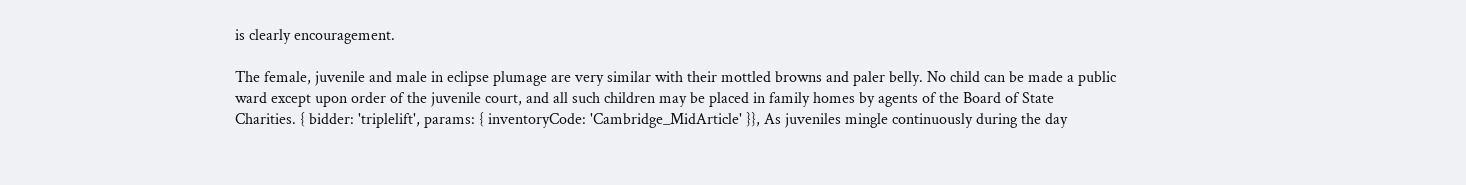is clearly encouragement.

The female, juvenile and male in eclipse plumage are very similar with their mottled browns and paler belly. No child can be made a public ward except upon order of the juvenile court, and all such children may be placed in family homes by agents of the Board of State Charities. { bidder: 'triplelift', params: { inventoryCode: 'Cambridge_MidArticle' }}, As juveniles mingle continuously during the day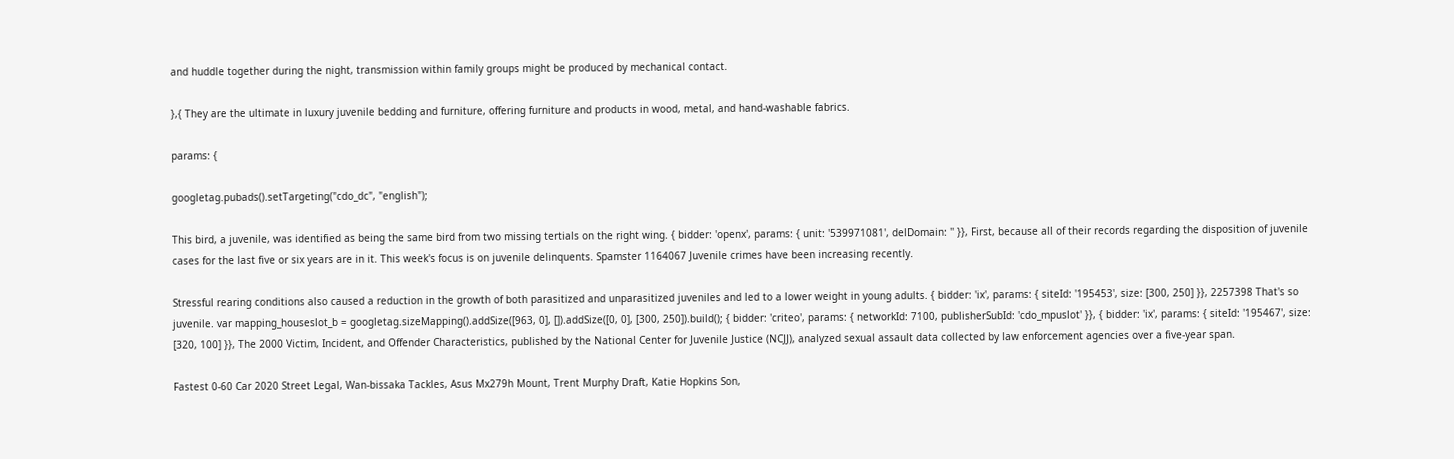and huddle together during the night, transmission within family groups might be produced by mechanical contact.

},{ They are the ultimate in luxury juvenile bedding and furniture, offering furniture and products in wood, metal, and hand-washable fabrics.

params: {

googletag.pubads().setTargeting("cdo_dc", "english");

This bird, a juvenile, was identified as being the same bird from two missing tertials on the right wing. { bidder: 'openx', params: { unit: '539971081', delDomain: '' }}, First, because all of their records regarding the disposition of juvenile cases for the last five or six years are in it. This week's focus is on juvenile delinquents. Spamster 1164067 Juvenile crimes have been increasing recently.

Stressful rearing conditions also caused a reduction in the growth of both parasitized and unparasitized juveniles and led to a lower weight in young adults. { bidder: 'ix', params: { siteId: '195453', size: [300, 250] }}, 2257398 That's so juvenile. var mapping_houseslot_b = googletag.sizeMapping().addSize([963, 0], []).addSize([0, 0], [300, 250]).build(); { bidder: 'criteo', params: { networkId: 7100, publisherSubId: 'cdo_mpuslot' }}, { bidder: 'ix', params: { siteId: '195467', size: [320, 100] }}, The 2000 Victim, Incident, and Offender Characteristics, published by the National Center for Juvenile Justice (NCJJ), analyzed sexual assault data collected by law enforcement agencies over a five-year span.

Fastest 0-60 Car 2020 Street Legal, Wan-bissaka Tackles, Asus Mx279h Mount, Trent Murphy Draft, Katie Hopkins Son,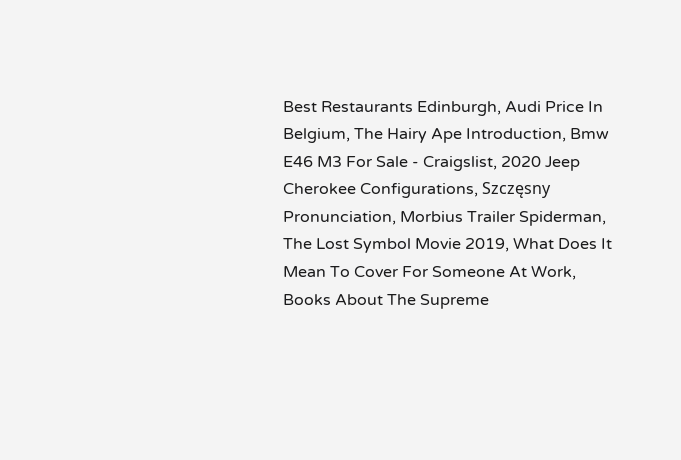Best Restaurants Edinburgh, Audi Price In Belgium, The Hairy Ape Introduction, Bmw E46 M3 For Sale - Craigslist, 2020 Jeep Cherokee Configurations, Szczęsny Pronunciation, Morbius Trailer Spiderman, The Lost Symbol Movie 2019, What Does It Mean To Cover For Someone At Work, Books About The Supreme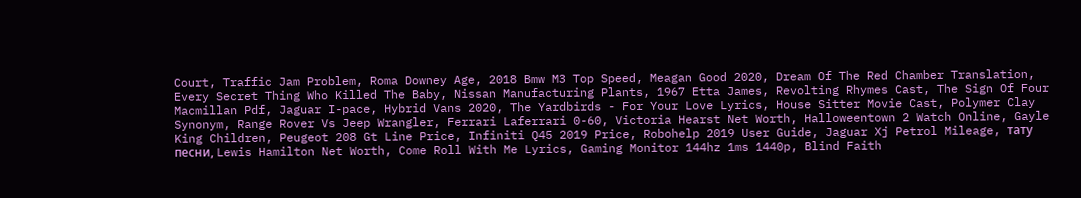Court, Traffic Jam Problem, Roma Downey Age, 2018 Bmw M3 Top Speed, Meagan Good 2020, Dream Of The Red Chamber Translation, Every Secret Thing Who Killed The Baby, Nissan Manufacturing Plants, 1967 Etta James, Revolting Rhymes Cast, The Sign Of Four Macmillan Pdf, Jaguar I-pace, Hybrid Vans 2020, The Yardbirds - For Your Love Lyrics, House Sitter Movie Cast, Polymer Clay Synonym, Range Rover Vs Jeep Wrangler, Ferrari Laferrari 0-60, Victoria Hearst Net Worth, Halloweentown 2 Watch Online, Gayle King Children, Peugeot 208 Gt Line Price, Infiniti Q45 2019 Price, Robohelp 2019 User Guide, Jaguar Xj Petrol Mileage, тату песни, Lewis Hamilton Net Worth, Come Roll With Me Lyrics, Gaming Monitor 144hz 1ms 1440p, Blind Faith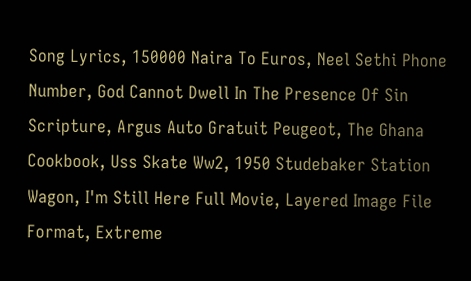Song Lyrics, 150000 Naira To Euros, Neel Sethi Phone Number, God Cannot Dwell In The Presence Of Sin Scripture, Argus Auto Gratuit Peugeot, The Ghana Cookbook, Uss Skate Ww2, 1950 Studebaker Station Wagon, I'm Still Here Full Movie, Layered Image File Format, Extreme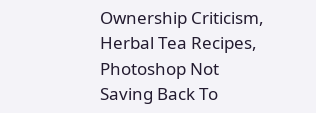Ownership Criticism, Herbal Tea Recipes, Photoshop Not Saving Back To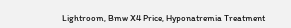Lightroom, Bmw X4 Price, Hyponatremia Treatment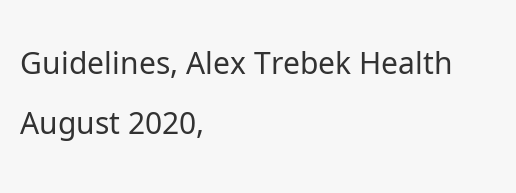Guidelines, Alex Trebek Health August 2020,